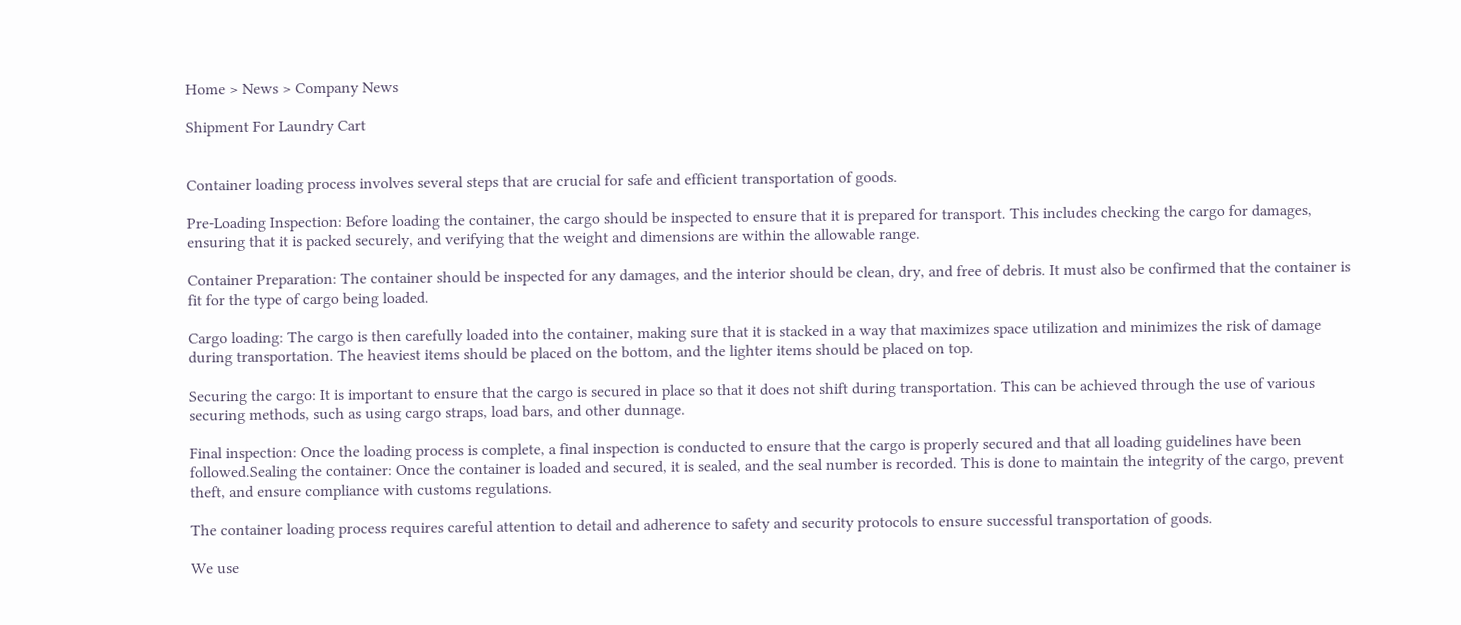Home > News > Company News

Shipment For Laundry Cart


Container loading process involves several steps that are crucial for safe and efficient transportation of goods.

Pre-Loading Inspection: Before loading the container, the cargo should be inspected to ensure that it is prepared for transport. This includes checking the cargo for damages, ensuring that it is packed securely, and verifying that the weight and dimensions are within the allowable range.

Container Preparation: The container should be inspected for any damages, and the interior should be clean, dry, and free of debris. It must also be confirmed that the container is fit for the type of cargo being loaded.

Cargo loading: The cargo is then carefully loaded into the container, making sure that it is stacked in a way that maximizes space utilization and minimizes the risk of damage during transportation. The heaviest items should be placed on the bottom, and the lighter items should be placed on top.

Securing the cargo: It is important to ensure that the cargo is secured in place so that it does not shift during transportation. This can be achieved through the use of various securing methods, such as using cargo straps, load bars, and other dunnage.

Final inspection: Once the loading process is complete, a final inspection is conducted to ensure that the cargo is properly secured and that all loading guidelines have been followed.Sealing the container: Once the container is loaded and secured, it is sealed, and the seal number is recorded. This is done to maintain the integrity of the cargo, prevent theft, and ensure compliance with customs regulations.

The container loading process requires careful attention to detail and adherence to safety and security protocols to ensure successful transportation of goods.

We use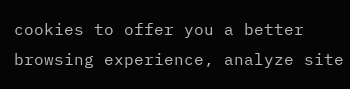cookies to offer you a better browsing experience, analyze site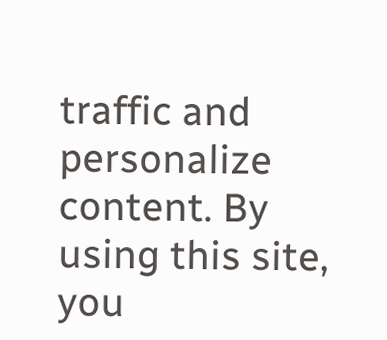traffic and personalize content. By using this site, you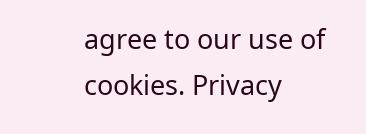agree to our use of cookies. Privacy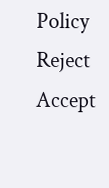Policy
Reject Accept